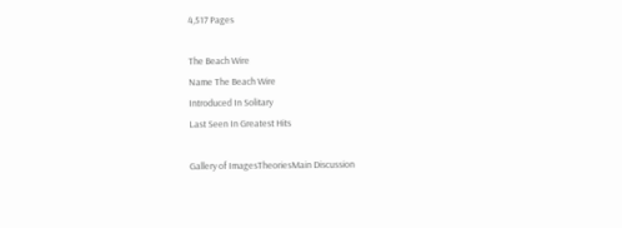4,517 Pages

The Beach Wire
Name The Beach Wire
Introduced In Solitary
Last Seen In Greatest Hits

Gallery of ImagesTheoriesMain Discussion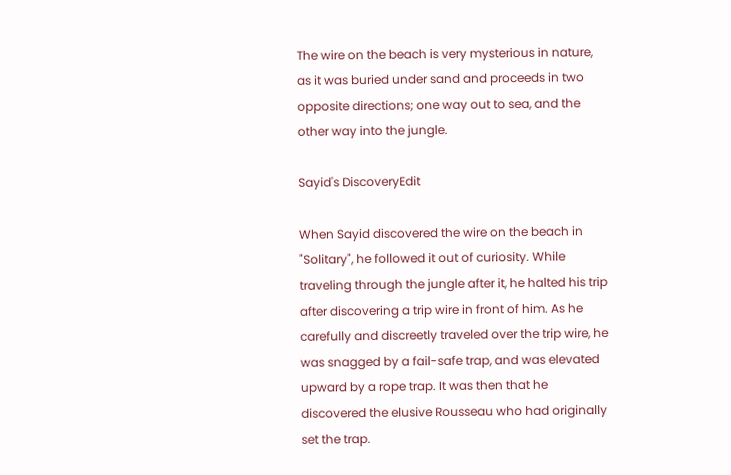The wire on the beach is very mysterious in nature, as it was buried under sand and proceeds in two opposite directions; one way out to sea, and the other way into the jungle.

Sayid's DiscoveryEdit

When Sayid discovered the wire on the beach in "Solitary", he followed it out of curiosity. While traveling through the jungle after it, he halted his trip after discovering a trip wire in front of him. As he carefully and discreetly traveled over the trip wire, he was snagged by a fail-safe trap, and was elevated upward by a rope trap. It was then that he discovered the elusive Rousseau who had originally set the trap.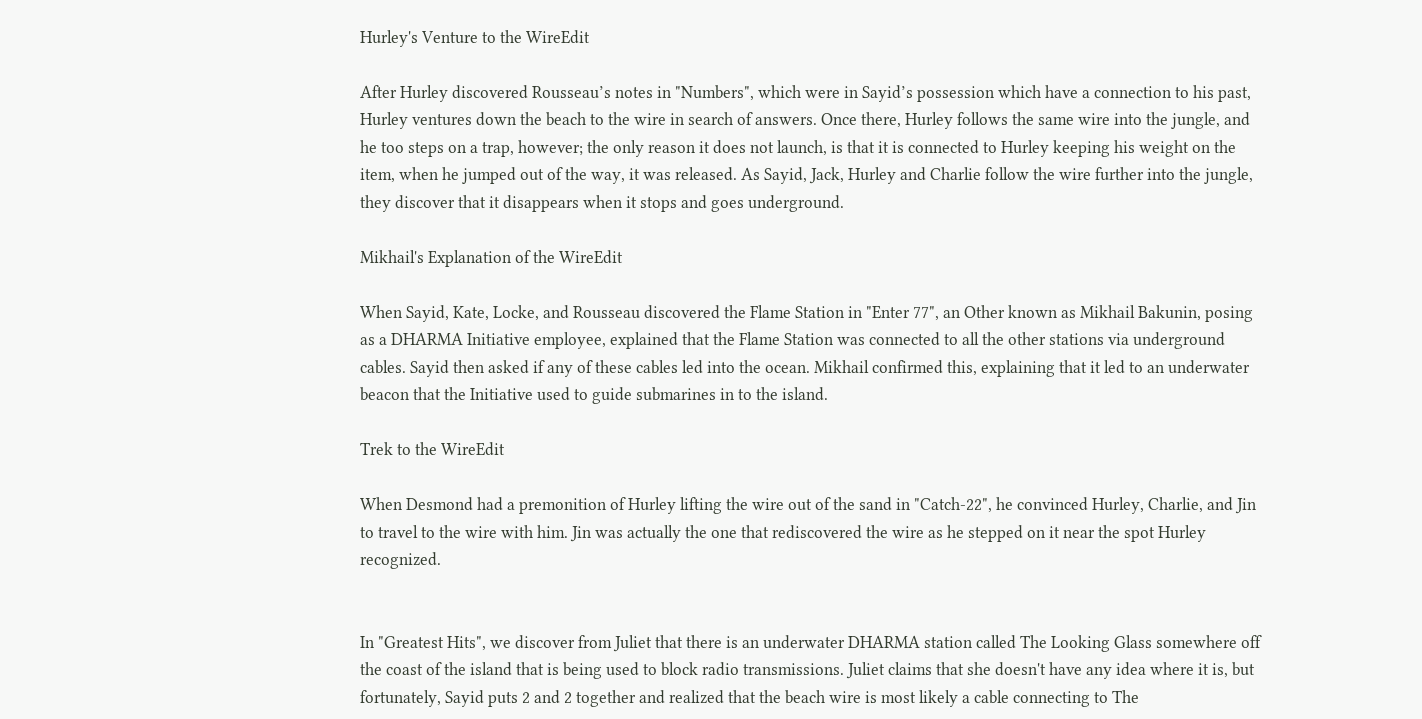Hurley's Venture to the WireEdit

After Hurley discovered Rousseau’s notes in "Numbers", which were in Sayid’s possession which have a connection to his past, Hurley ventures down the beach to the wire in search of answers. Once there, Hurley follows the same wire into the jungle, and he too steps on a trap, however; the only reason it does not launch, is that it is connected to Hurley keeping his weight on the item, when he jumped out of the way, it was released. As Sayid, Jack, Hurley and Charlie follow the wire further into the jungle, they discover that it disappears when it stops and goes underground.

Mikhail's Explanation of the WireEdit

When Sayid, Kate, Locke, and Rousseau discovered the Flame Station in "Enter 77", an Other known as Mikhail Bakunin, posing as a DHARMA Initiative employee, explained that the Flame Station was connected to all the other stations via underground cables. Sayid then asked if any of these cables led into the ocean. Mikhail confirmed this, explaining that it led to an underwater beacon that the Initiative used to guide submarines in to the island.

Trek to the WireEdit

When Desmond had a premonition of Hurley lifting the wire out of the sand in "Catch-22", he convinced Hurley, Charlie, and Jin to travel to the wire with him. Jin was actually the one that rediscovered the wire as he stepped on it near the spot Hurley recognized.


In "Greatest Hits", we discover from Juliet that there is an underwater DHARMA station called The Looking Glass somewhere off the coast of the island that is being used to block radio transmissions. Juliet claims that she doesn't have any idea where it is, but fortunately, Sayid puts 2 and 2 together and realized that the beach wire is most likely a cable connecting to The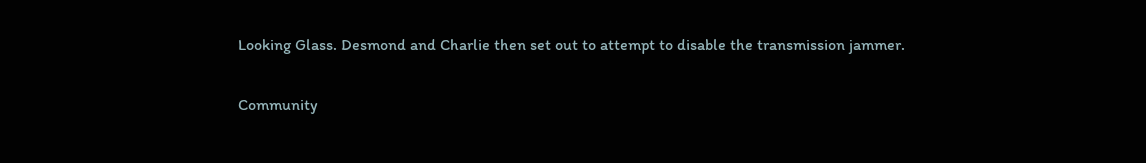Looking Glass. Desmond and Charlie then set out to attempt to disable the transmission jammer.

Community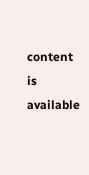content is available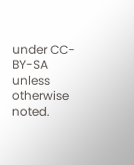under CC-BY-SA unless otherwise noted.